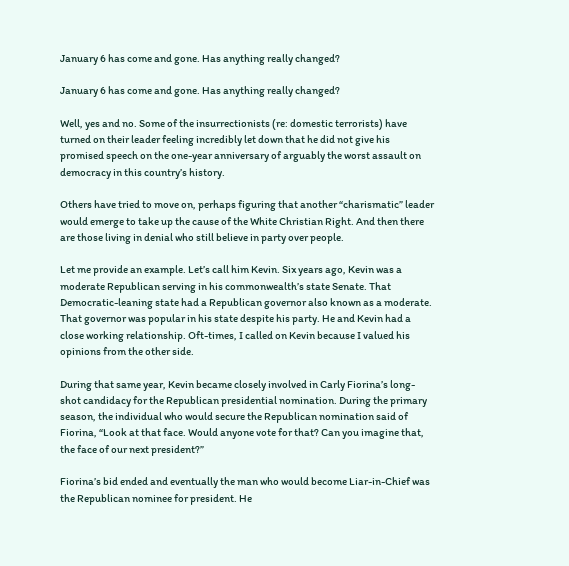January 6 has come and gone. Has anything really changed?

January 6 has come and gone. Has anything really changed?

Well, yes and no. Some of the insurrectionists (re: domestic terrorists) have turned on their leader feeling incredibly let down that he did not give his promised speech on the one-year anniversary of arguably the worst assault on democracy in this country’s history.

Others have tried to move on, perhaps figuring that another “charismatic” leader would emerge to take up the cause of the White Christian Right. And then there are those living in denial who still believe in party over people.

Let me provide an example. Let’s call him Kevin. Six years ago, Kevin was a moderate Republican serving in his commonwealth’s state Senate. That Democratic-leaning state had a Republican governor also known as a moderate. That governor was popular in his state despite his party. He and Kevin had a close working relationship. Oft-times, I called on Kevin because I valued his opinions from the other side.

During that same year, Kevin became closely involved in Carly Fiorina’s long-shot candidacy for the Republican presidential nomination. During the primary season, the individual who would secure the Republican nomination said of Fiorina, “Look at that face. Would anyone vote for that? Can you imagine that, the face of our next president?”

Fiorina’s bid ended and eventually the man who would become Liar-in-Chief was the Republican nominee for president. He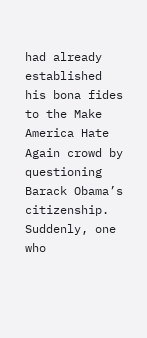had already established his bona fides to the Make America Hate Again crowd by questioning Barack Obama’s citizenship. Suddenly, one who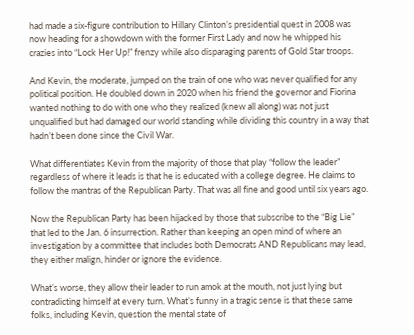had made a six-figure contribution to Hillary Clinton’s presidential quest in 2008 was now heading for a showdown with the former First Lady and now he whipped his crazies into “Lock Her Up!” frenzy while also disparaging parents of Gold Star troops.

And Kevin, the moderate, jumped on the train of one who was never qualified for any political position. He doubled down in 2020 when his friend the governor and Fiorina wanted nothing to do with one who they realized (knew all along) was not just unqualified but had damaged our world standing while dividing this country in a way that hadn’t been done since the Civil War.

What differentiates Kevin from the majority of those that play “follow the leader” regardless of where it leads is that he is educated with a college degree. He claims to follow the mantras of the Republican Party. That was all fine and good until six years ago.

Now the Republican Party has been hijacked by those that subscribe to the “Big Lie” that led to the Jan. 6 insurrection. Rather than keeping an open mind of where an investigation by a committee that includes both Democrats AND Republicans may lead, they either malign, hinder or ignore the evidence.

What’s worse, they allow their leader to run amok at the mouth, not just lying but contradicting himself at every turn. What’s funny in a tragic sense is that these same folks, including Kevin, question the mental state of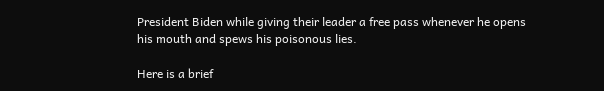President Biden while giving their leader a free pass whenever he opens his mouth and spews his poisonous lies.

Here is a brief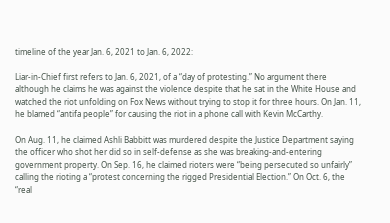timeline of the year Jan. 6, 2021 to Jan. 6, 2022:

Liar-in-Chief first refers to Jan. 6, 2021, of a “day of protesting.” No argument there although he claims he was against the violence despite that he sat in the White House and watched the riot unfolding on Fox News without trying to stop it for three hours. On Jan. 11, he blamed “antifa people” for causing the riot in a phone call with Kevin McCarthy.

On Aug. 11, he claimed Ashli Babbitt was murdered despite the Justice Department saying the officer who shot her did so in self-defense as she was breaking-and-entering government property. On Sep. 16, he claimed rioters were “being persecuted so unfairly” calling the rioting a “protest concerning the rigged Presidential Election.” On Oct. 6, the “real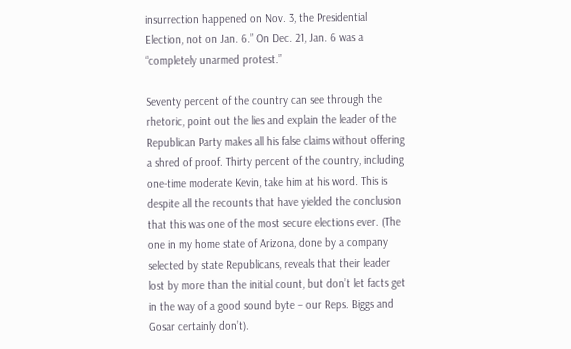insurrection happened on Nov. 3, the Presidential Election, not on Jan. 6.” On Dec. 21, Jan. 6 was a “completely unarmed protest.”

Seventy percent of the country can see through the rhetoric, point out the lies and explain the leader of the Republican Party makes all his false claims without offering a shred of proof. Thirty percent of the country, including one-time moderate Kevin, take him at his word. This is despite all the recounts that have yielded the conclusion that this was one of the most secure elections ever. (The one in my home state of Arizona, done by a company selected by state Republicans, reveals that their leader lost by more than the initial count, but don’t let facts get in the way of a good sound byte – our Reps. Biggs and Gosar certainly don’t).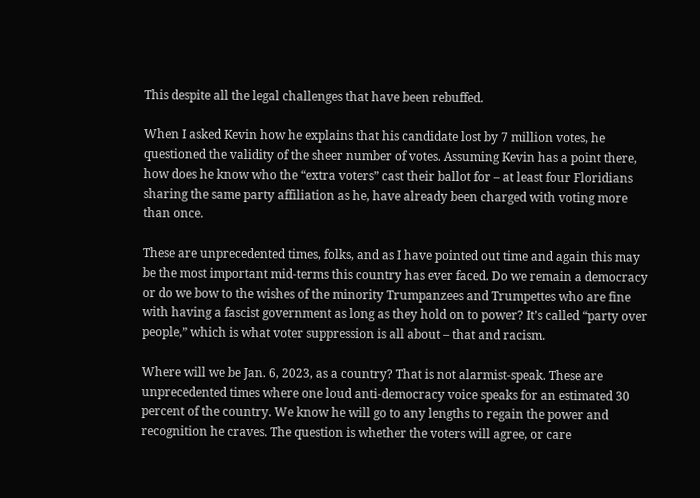This despite all the legal challenges that have been rebuffed.

When I asked Kevin how he explains that his candidate lost by 7 million votes, he questioned the validity of the sheer number of votes. Assuming Kevin has a point there, how does he know who the “extra voters” cast their ballot for – at least four Floridians sharing the same party affiliation as he, have already been charged with voting more than once.

These are unprecedented times, folks, and as I have pointed out time and again this may be the most important mid-terms this country has ever faced. Do we remain a democracy or do we bow to the wishes of the minority Trumpanzees and Trumpettes who are fine with having a fascist government as long as they hold on to power? It’s called “party over people,” which is what voter suppression is all about – that and racism.

Where will we be Jan. 6, 2023, as a country? That is not alarmist-speak. These are unprecedented times where one loud anti-democracy voice speaks for an estimated 30 percent of the country. We know he will go to any lengths to regain the power and recognition he craves. The question is whether the voters will agree, or care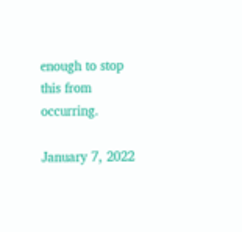enough to stop this from occurring.

January 7, 2022